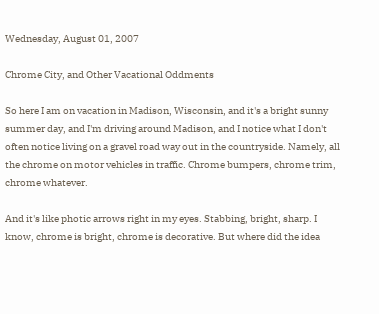Wednesday, August 01, 2007

Chrome City, and Other Vacational Oddments

So here I am on vacation in Madison, Wisconsin, and it's a bright sunny summer day, and I'm driving around Madison, and I notice what I don't often notice living on a gravel road way out in the countryside. Namely, all the chrome on motor vehicles in traffic. Chrome bumpers, chrome trim, chrome whatever.

And it's like photic arrows right in my eyes. Stabbing, bright, sharp. I know, chrome is bright, chrome is decorative. But where did the idea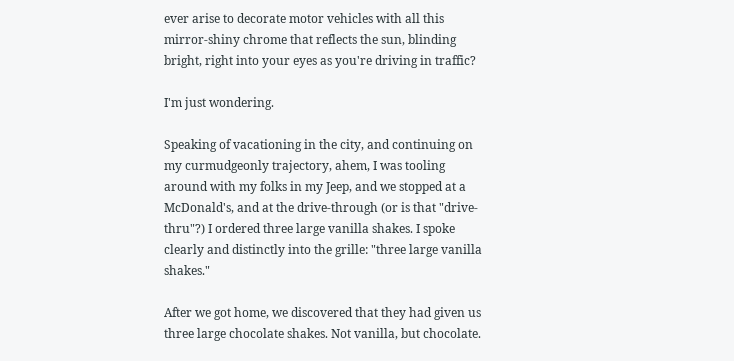ever arise to decorate motor vehicles with all this mirror-shiny chrome that reflects the sun, blinding bright, right into your eyes as you're driving in traffic?

I'm just wondering.

Speaking of vacationing in the city, and continuing on my curmudgeonly trajectory, ahem, I was tooling around with my folks in my Jeep, and we stopped at a McDonald's, and at the drive-through (or is that "drive-thru"?) I ordered three large vanilla shakes. I spoke clearly and distinctly into the grille: "three large vanilla shakes."

After we got home, we discovered that they had given us three large chocolate shakes. Not vanilla, but chocolate.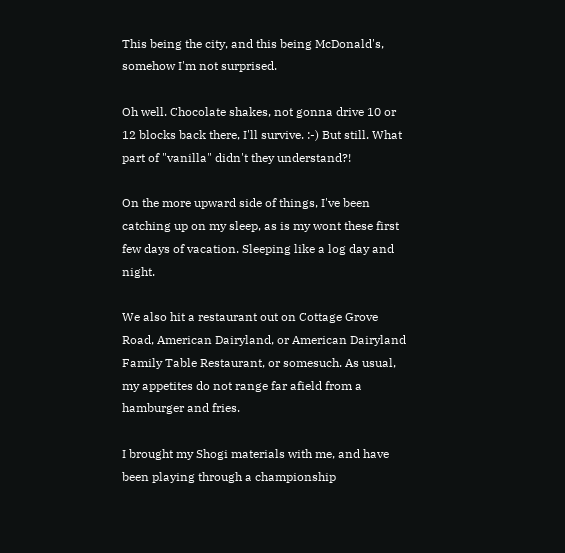This being the city, and this being McDonald's, somehow I'm not surprised.

Oh well. Chocolate shakes, not gonna drive 10 or 12 blocks back there, I'll survive. :-) But still. What part of "vanilla" didn't they understand?!

On the more upward side of things, I've been catching up on my sleep, as is my wont these first few days of vacation. Sleeping like a log day and night.

We also hit a restaurant out on Cottage Grove Road, American Dairyland, or American Dairyland Family Table Restaurant, or somesuch. As usual, my appetites do not range far afield from a hamburger and fries.

I brought my Shogi materials with me, and have been playing through a championship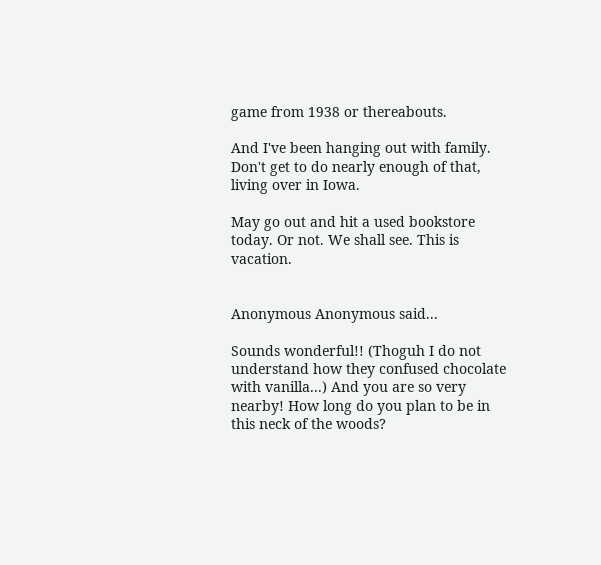game from 1938 or thereabouts.

And I've been hanging out with family. Don't get to do nearly enough of that, living over in Iowa.

May go out and hit a used bookstore today. Or not. We shall see. This is vacation.


Anonymous Anonymous said...

Sounds wonderful!! (Thoguh I do not understand how they confused chocolate with vanilla...) And you are so very nearby! How long do you plan to be in this neck of the woods?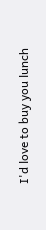I'd love to buy you lunch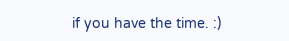if you have the time. :)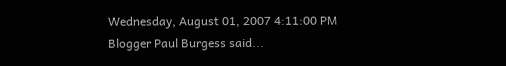Wednesday, August 01, 2007 4:11:00 PM
Blogger Paul Burgess said...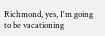Richmond, yes, I'm going to be vacationing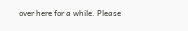over here for a while. Please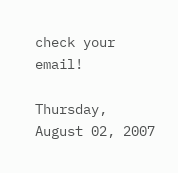check your email!

Thursday, August 02, 2007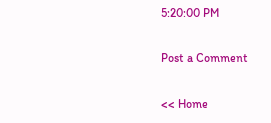5:20:00 PM

Post a Comment

<< Home